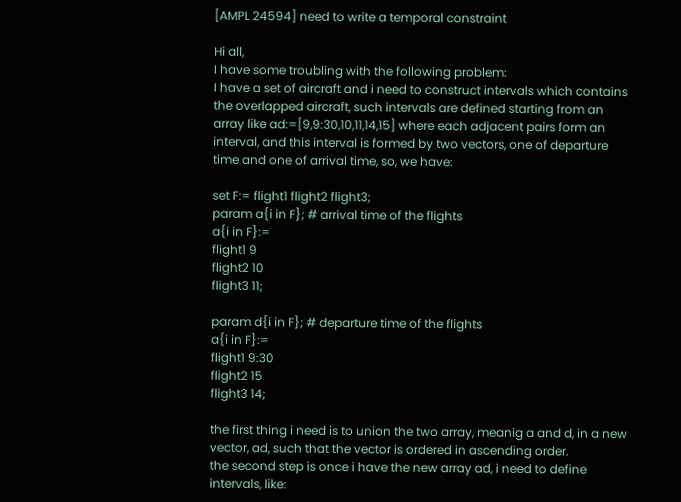[AMPL 24594] need to write a temporal constraint

Hi all,
I have some troubling with the following problem:
I have a set of aircraft and i need to construct intervals which contains the overlapped aircraft, such intervals are defined starting from an array like ad:=[9,9:30,10,11,14,15] where each adjacent pairs form an interval, and this interval is formed by two vectors, one of departure time and one of arrival time, so, we have:

set F:= flight1 flight2 flight3;
param a{i in F}; # arrival time of the flights
a{i in F}:=
flight1 9
flight2 10
flight3 11;

param d{i in F}; # departure time of the flights
a{i in F}:=
flight1 9:30
flight2 15
flight3 14;

the first thing i need is to union the two array, meanig a and d, in a new vector, ad, such that the vector is ordered in ascending order.
the second step is once i have the new array ad, i need to define intervals, like: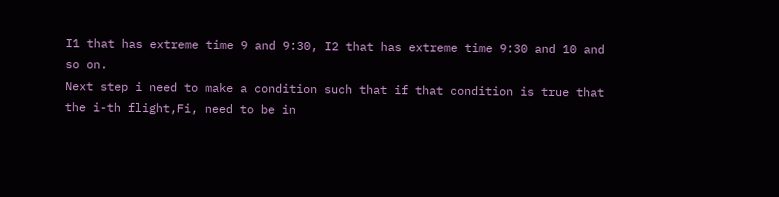I1 that has extreme time 9 and 9:30, I2 that has extreme time 9:30 and 10 and so on.
Next step i need to make a condition such that if that condition is true that the i-th flight,Fi, need to be in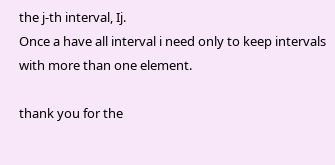the j-th interval, Ij.
Once a have all interval i need only to keep intervals with more than one element.

thank you for the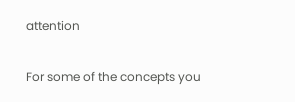attention

For some of the concepts you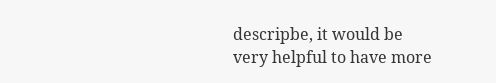descripbe, it would be very helpful to have more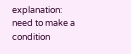explanation:
need to make a condition